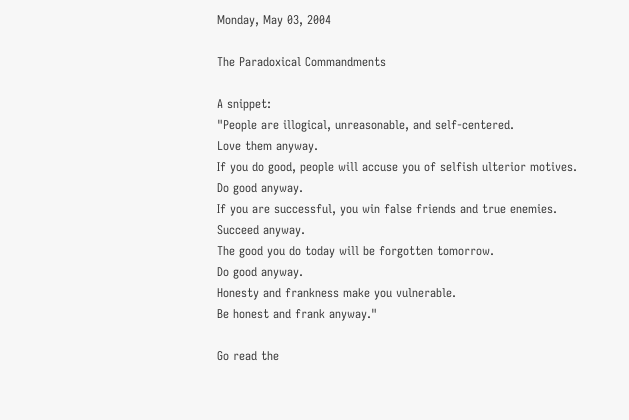Monday, May 03, 2004

The Paradoxical Commandments

A snippet:
"People are illogical, unreasonable, and self-centered.
Love them anyway.
If you do good, people will accuse you of selfish ulterior motives.
Do good anyway.
If you are successful, you win false friends and true enemies.
Succeed anyway.
The good you do today will be forgotten tomorrow.
Do good anyway.
Honesty and frankness make you vulnerable.
Be honest and frank anyway."

Go read the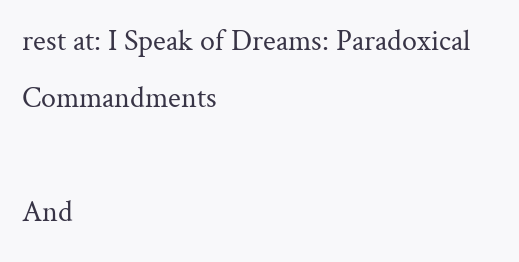rest at: I Speak of Dreams: Paradoxical Commandments

And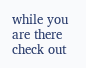while you are there check out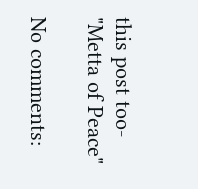this post too- "Metta of Peace"

No comments: